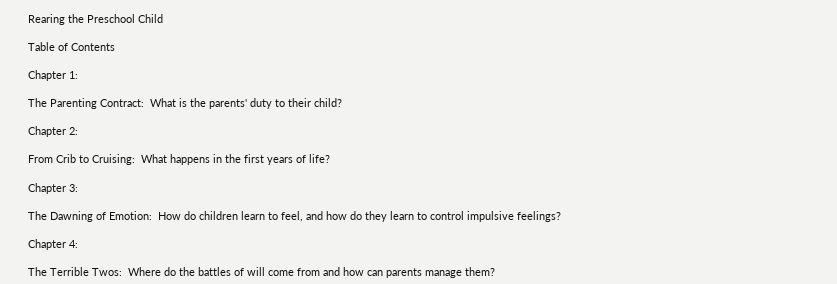Rearing the Preschool Child

Table of Contents

Chapter 1:

The Parenting Contract:  What is the parents' duty to their child?

Chapter 2:

From Crib to Cruising:  What happens in the first years of life?

Chapter 3:

The Dawning of Emotion:  How do children learn to feel, and how do they learn to control impulsive feelings?

Chapter 4:

The Terrible Twos:  Where do the battles of will come from and how can parents manage them?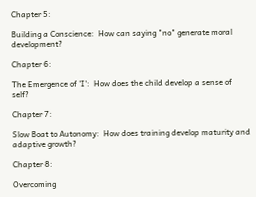Chapter 5:

Building a Conscience:  How can saying "no" generate moral development?

Chapter 6:

The Emergence of 'I':  How does the child develop a sense of self?

Chapter 7:

Slow Boat to Autonomy:  How does training develop maturity and adaptive growth?

Chapter 8:

Overcoming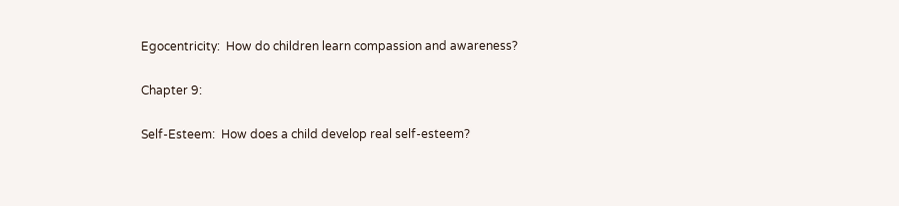Egocentricity:  How do children learn compassion and awareness?

Chapter 9:

Self-Esteem:  How does a child develop real self-esteem?